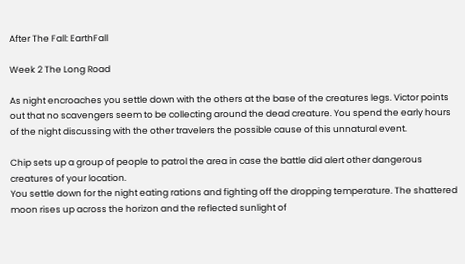After The Fall: EarthFall

Week 2 The Long Road

As night encroaches you settle down with the others at the base of the creatures legs. Victor points out that no scavengers seem to be collecting around the dead creature. You spend the early hours of the night discussing with the other travelers the possible cause of this unnatural event.

Chip sets up a group of people to patrol the area in case the battle did alert other dangerous creatures of your location.
You settle down for the night eating rations and fighting off the dropping temperature. The shattered moon rises up across the horizon and the reflected sunlight of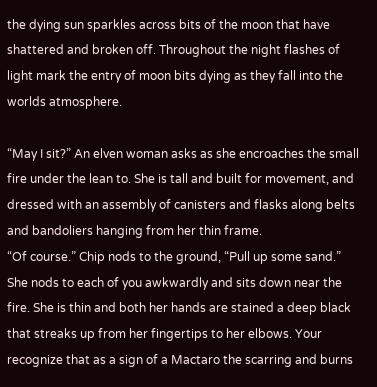the dying sun sparkles across bits of the moon that have shattered and broken off. Throughout the night flashes of light mark the entry of moon bits dying as they fall into the worlds atmosphere.

“May I sit?” An elven woman asks as she encroaches the small fire under the lean to. She is tall and built for movement, and dressed with an assembly of canisters and flasks along belts and bandoliers hanging from her thin frame.
“Of course.” Chip nods to the ground, “Pull up some sand.”
She nods to each of you awkwardly and sits down near the fire. She is thin and both her hands are stained a deep black that streaks up from her fingertips to her elbows. Your recognize that as a sign of a Mactaro the scarring and burns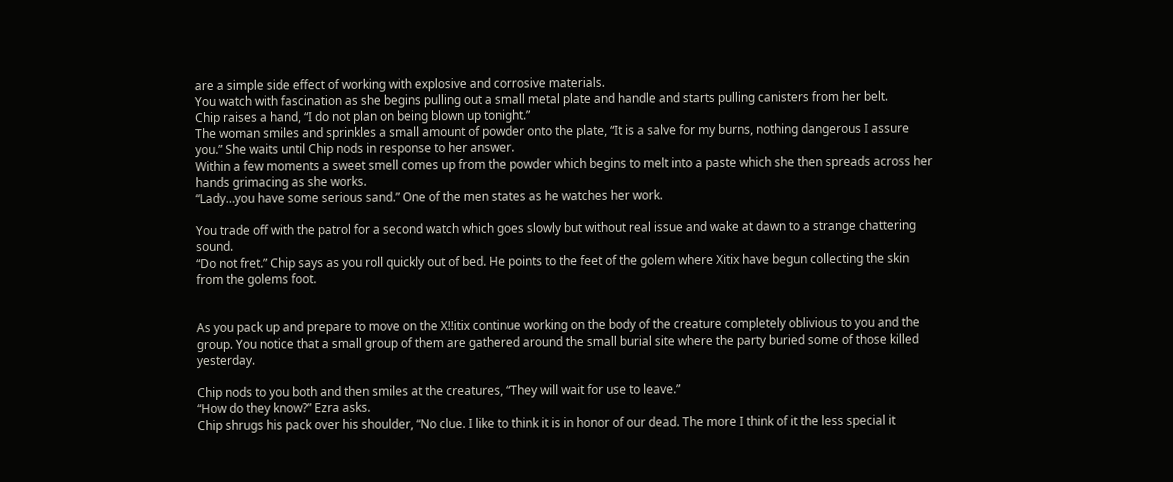are a simple side effect of working with explosive and corrosive materials.
You watch with fascination as she begins pulling out a small metal plate and handle and starts pulling canisters from her belt.
Chip raises a hand, “I do not plan on being blown up tonight.”
The woman smiles and sprinkles a small amount of powder onto the plate, “It is a salve for my burns, nothing dangerous I assure you.” She waits until Chip nods in response to her answer.
Within a few moments a sweet smell comes up from the powder which begins to melt into a paste which she then spreads across her hands grimacing as she works.
“Lady…you have some serious sand.” One of the men states as he watches her work.

You trade off with the patrol for a second watch which goes slowly but without real issue and wake at dawn to a strange chattering sound.
“Do not fret.” Chip says as you roll quickly out of bed. He points to the feet of the golem where Xitix have begun collecting the skin from the golems foot.


As you pack up and prepare to move on the X!!itix continue working on the body of the creature completely oblivious to you and the group. You notice that a small group of them are gathered around the small burial site where the party buried some of those killed yesterday.

Chip nods to you both and then smiles at the creatures, “They will wait for use to leave.”
“How do they know?” Ezra asks.
Chip shrugs his pack over his shoulder, “No clue. I like to think it is in honor of our dead. The more I think of it the less special it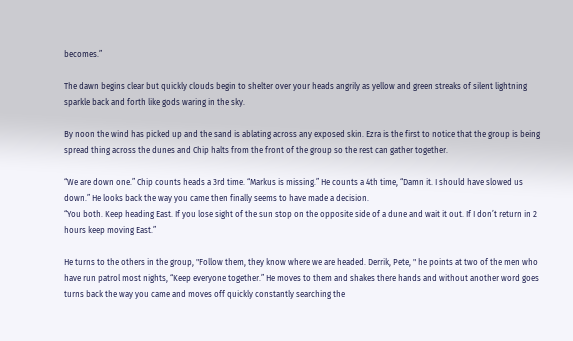becomes.”

The dawn begins clear but quickly clouds begin to shelter over your heads angrily as yellow and green streaks of silent lightning sparkle back and forth like gods waring in the sky.

By noon the wind has picked up and the sand is ablating across any exposed skin. Ezra is the first to notice that the group is being spread thing across the dunes and Chip halts from the front of the group so the rest can gather together.

“We are down one.” Chip counts heads a 3rd time. “Markus is missing.” He counts a 4th time, “Damn it. I should have slowed us down.” He looks back the way you came then finally seems to have made a decision.
“You both. Keep heading East. If you lose sight of the sun stop on the opposite side of a dune and wait it out. If I don’t return in 2 hours keep moving East.”

He turns to the others in the group, "Follow them, they know where we are headed. Derrik, Pete, " he points at two of the men who have run patrol most nights, “Keep everyone together.” He moves to them and shakes there hands and without another word goes turns back the way you came and moves off quickly constantly searching the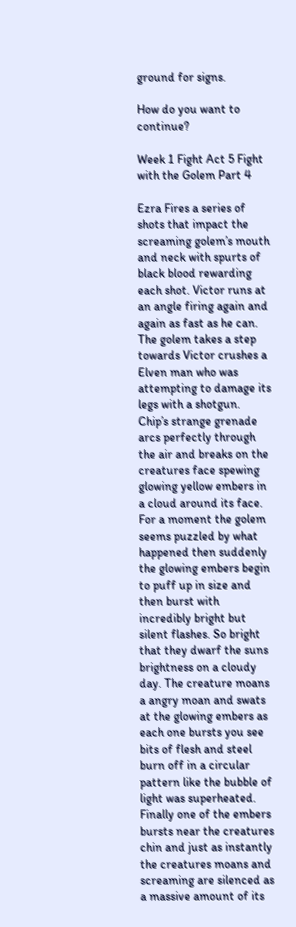ground for signs.

How do you want to continue?

Week 1 Fight Act 5 Fight with the Golem Part 4

Ezra Fires a series of shots that impact the screaming golem’s mouth and neck with spurts of black blood rewarding each shot. Victor runs at an angle firing again and again as fast as he can. The golem takes a step towards Victor crushes a Elven man who was attempting to damage its legs with a shotgun. Chip’s strange grenade arcs perfectly through the air and breaks on the creatures face spewing glowing yellow embers in a cloud around its face.
For a moment the golem seems puzzled by what happened then suddenly the glowing embers begin to puff up in size and then burst with incredibly bright but silent flashes. So bright that they dwarf the suns brightness on a cloudy day. The creature moans a angry moan and swats at the glowing embers as each one bursts you see bits of flesh and steel burn off in a circular pattern like the bubble of light was superheated. Finally one of the embers bursts near the creatures chin and just as instantly the creatures moans and screaming are silenced as a massive amount of its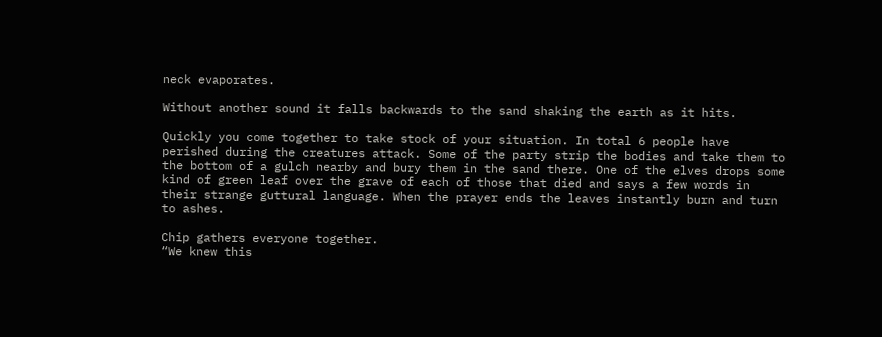neck evaporates.

Without another sound it falls backwards to the sand shaking the earth as it hits.

Quickly you come together to take stock of your situation. In total 6 people have perished during the creatures attack. Some of the party strip the bodies and take them to the bottom of a gulch nearby and bury them in the sand there. One of the elves drops some kind of green leaf over the grave of each of those that died and says a few words in their strange guttural language. When the prayer ends the leaves instantly burn and turn to ashes.

Chip gathers everyone together.
“We knew this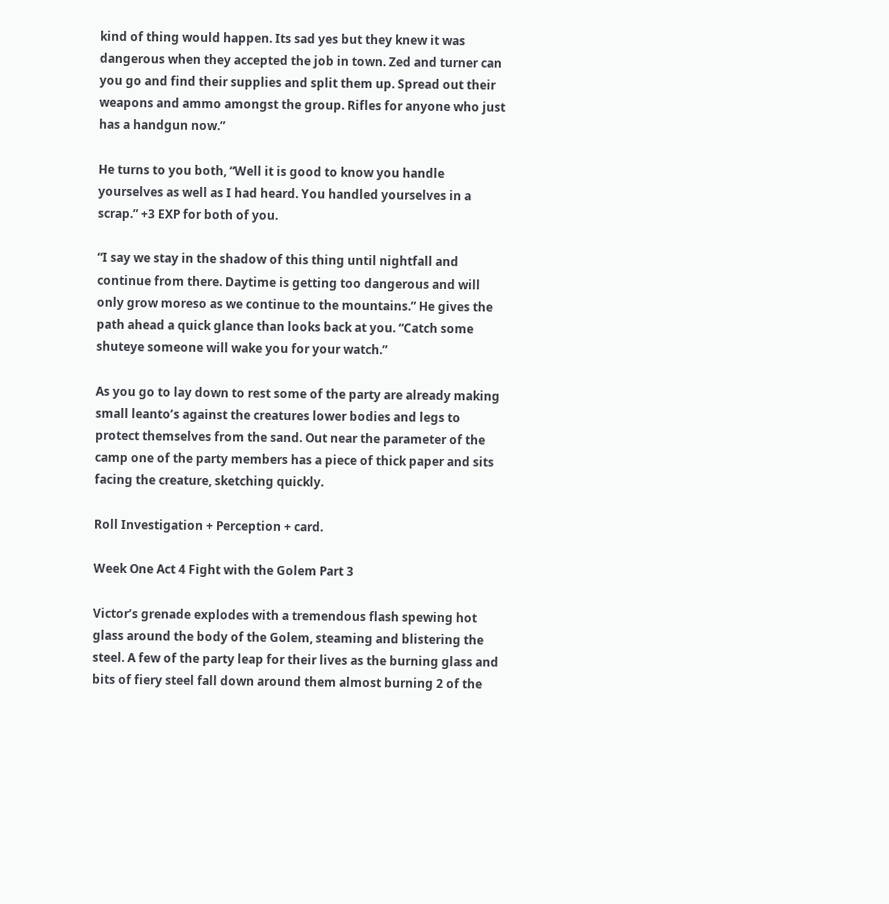kind of thing would happen. Its sad yes but they knew it was dangerous when they accepted the job in town. Zed and turner can you go and find their supplies and split them up. Spread out their weapons and ammo amongst the group. Rifles for anyone who just has a handgun now.”

He turns to you both, “Well it is good to know you handle yourselves as well as I had heard. You handled yourselves in a scrap.” +3 EXP for both of you.

“I say we stay in the shadow of this thing until nightfall and continue from there. Daytime is getting too dangerous and will only grow moreso as we continue to the mountains.” He gives the path ahead a quick glance than looks back at you. “Catch some shuteye someone will wake you for your watch.”

As you go to lay down to rest some of the party are already making small leanto’s against the creatures lower bodies and legs to protect themselves from the sand. Out near the parameter of the camp one of the party members has a piece of thick paper and sits facing the creature, sketching quickly.

Roll Investigation + Perception + card.

Week One Act 4 Fight with the Golem Part 3

Victor’s grenade explodes with a tremendous flash spewing hot glass around the body of the Golem, steaming and blistering the steel. A few of the party leap for their lives as the burning glass and bits of fiery steel fall down around them almost burning 2 of the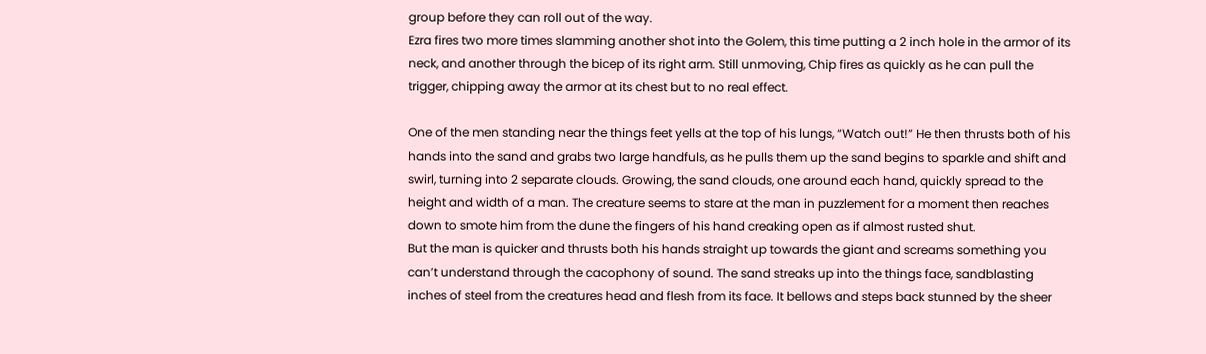group before they can roll out of the way.
Ezra fires two more times slamming another shot into the Golem, this time putting a 2 inch hole in the armor of its neck, and another through the bicep of its right arm. Still unmoving, Chip fires as quickly as he can pull the trigger, chipping away the armor at its chest but to no real effect.

One of the men standing near the things feet yells at the top of his lungs, “Watch out!” He then thrusts both of his hands into the sand and grabs two large handfuls, as he pulls them up the sand begins to sparkle and shift and swirl, turning into 2 separate clouds. Growing, the sand clouds, one around each hand, quickly spread to the height and width of a man. The creature seems to stare at the man in puzzlement for a moment then reaches down to smote him from the dune the fingers of his hand creaking open as if almost rusted shut.
But the man is quicker and thrusts both his hands straight up towards the giant and screams something you can’t understand through the cacophony of sound. The sand streaks up into the things face, sandblasting inches of steel from the creatures head and flesh from its face. It bellows and steps back stunned by the sheer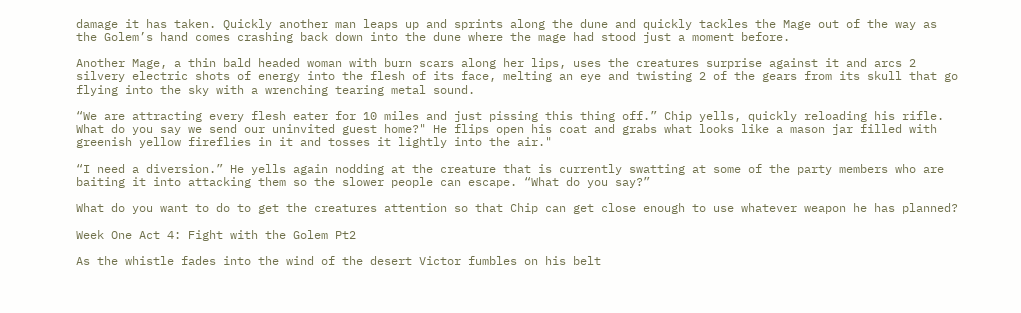damage it has taken. Quickly another man leaps up and sprints along the dune and quickly tackles the Mage out of the way as the Golem’s hand comes crashing back down into the dune where the mage had stood just a moment before.

Another Mage, a thin bald headed woman with burn scars along her lips, uses the creatures surprise against it and arcs 2 silvery electric shots of energy into the flesh of its face, melting an eye and twisting 2 of the gears from its skull that go flying into the sky with a wrenching tearing metal sound.

“We are attracting every flesh eater for 10 miles and just pissing this thing off.” Chip yells, quickly reloading his rifle. What do you say we send our uninvited guest home?" He flips open his coat and grabs what looks like a mason jar filled with greenish yellow fireflies in it and tosses it lightly into the air."

“I need a diversion.” He yells again nodding at the creature that is currently swatting at some of the party members who are baiting it into attacking them so the slower people can escape. “What do you say?”

What do you want to do to get the creatures attention so that Chip can get close enough to use whatever weapon he has planned?

Week One Act 4: Fight with the Golem Pt2

As the whistle fades into the wind of the desert Victor fumbles on his belt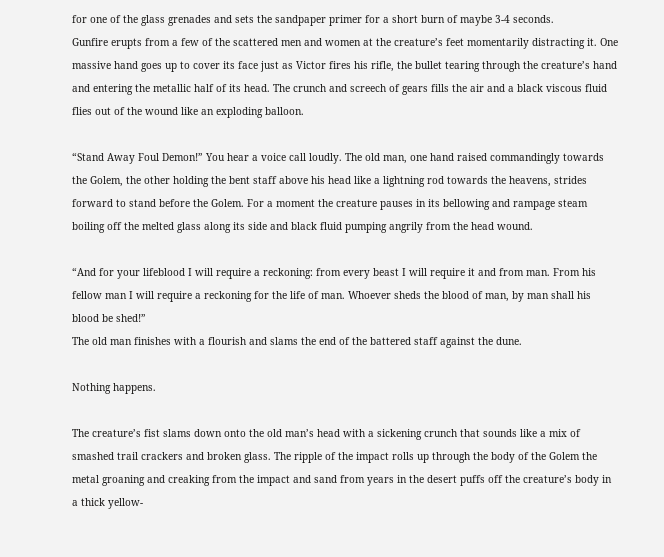for one of the glass grenades and sets the sandpaper primer for a short burn of maybe 3-4 seconds.
Gunfire erupts from a few of the scattered men and women at the creature’s feet momentarily distracting it. One massive hand goes up to cover its face just as Victor fires his rifle, the bullet tearing through the creature’s hand and entering the metallic half of its head. The crunch and screech of gears fills the air and a black viscous fluid flies out of the wound like an exploding balloon.

“Stand Away Foul Demon!” You hear a voice call loudly. The old man, one hand raised commandingly towards the Golem, the other holding the bent staff above his head like a lightning rod towards the heavens, strides forward to stand before the Golem. For a moment the creature pauses in its bellowing and rampage steam boiling off the melted glass along its side and black fluid pumping angrily from the head wound.

“And for your lifeblood I will require a reckoning: from every beast I will require it and from man. From his fellow man I will require a reckoning for the life of man. Whoever sheds the blood of man, by man shall his blood be shed!”
The old man finishes with a flourish and slams the end of the battered staff against the dune.

Nothing happens.

The creature’s fist slams down onto the old man’s head with a sickening crunch that sounds like a mix of smashed trail crackers and broken glass. The ripple of the impact rolls up through the body of the Golem the metal groaning and creaking from the impact and sand from years in the desert puffs off the creature’s body in a thick yellow-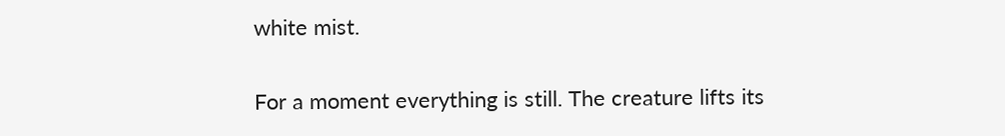white mist.

For a moment everything is still. The creature lifts its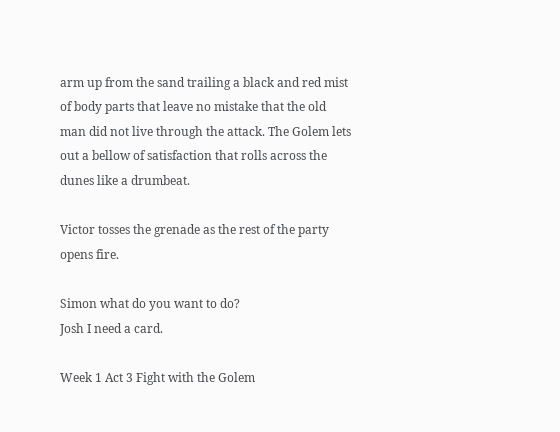arm up from the sand trailing a black and red mist of body parts that leave no mistake that the old man did not live through the attack. The Golem lets out a bellow of satisfaction that rolls across the dunes like a drumbeat.

Victor tosses the grenade as the rest of the party opens fire.

Simon what do you want to do?
Josh I need a card.

Week 1 Act 3 Fight with the Golem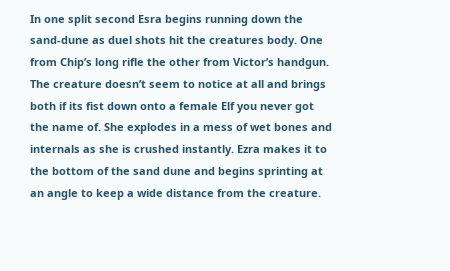In one split second Esra begins running down the sand-dune as duel shots hit the creatures body. One from Chip’s long rifle the other from Victor’s handgun. The creature doesn’t seem to notice at all and brings both if its fist down onto a female Elf you never got the name of. She explodes in a mess of wet bones and internals as she is crushed instantly. Ezra makes it to the bottom of the sand dune and begins sprinting at an angle to keep a wide distance from the creature.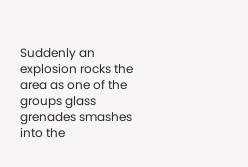Suddenly an explosion rocks the area as one of the groups glass grenades smashes into the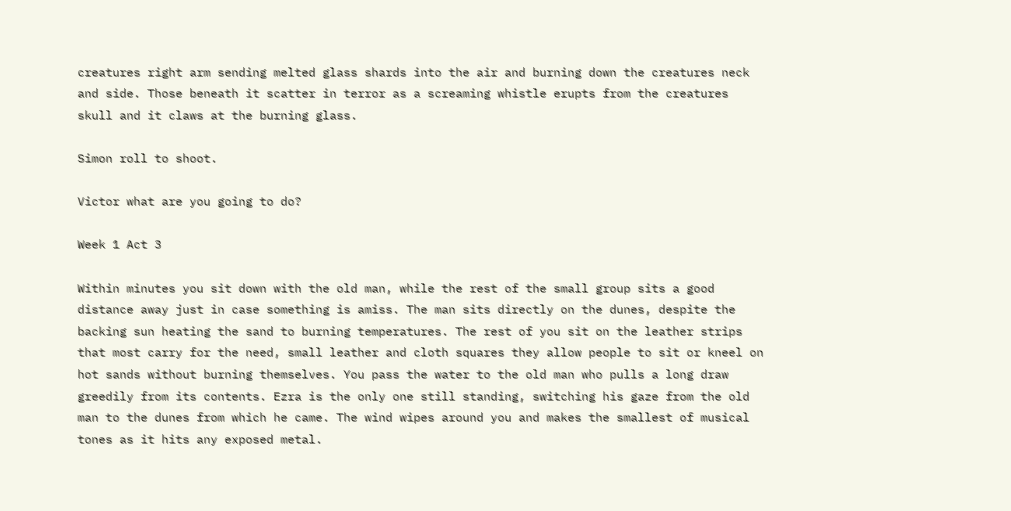creatures right arm sending melted glass shards into the air and burning down the creatures neck and side. Those beneath it scatter in terror as a screaming whistle erupts from the creatures skull and it claws at the burning glass.

Simon roll to shoot.

Victor what are you going to do?

Week 1 Act 3

Within minutes you sit down with the old man, while the rest of the small group sits a good distance away just in case something is amiss. The man sits directly on the dunes, despite the backing sun heating the sand to burning temperatures. The rest of you sit on the leather strips that most carry for the need, small leather and cloth squares they allow people to sit or kneel on hot sands without burning themselves. You pass the water to the old man who pulls a long draw greedily from its contents. Ezra is the only one still standing, switching his gaze from the old man to the dunes from which he came. The wind wipes around you and makes the smallest of musical tones as it hits any exposed metal.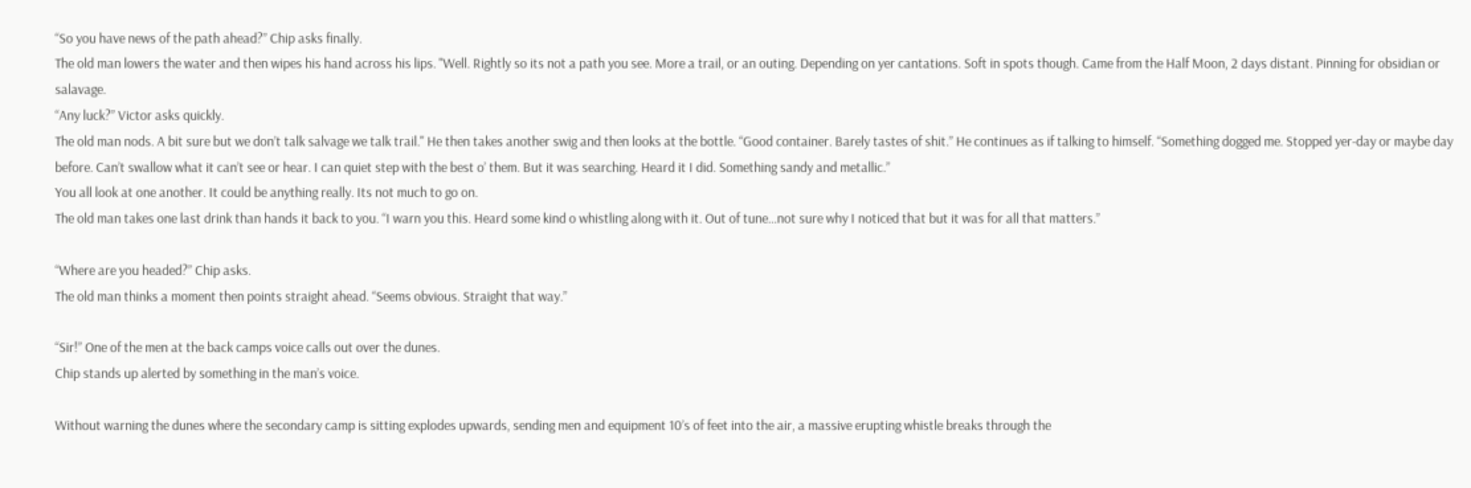“So you have news of the path ahead?” Chip asks finally.
The old man lowers the water and then wipes his hand across his lips. "Well. Rightly so its not a path you see. More a trail, or an outing. Depending on yer cantations. Soft in spots though. Came from the Half Moon, 2 days distant. Pinning for obsidian or salavage.
“Any luck?” Victor asks quickly.
The old man nods. A bit sure but we don’t talk salvage we talk trail." He then takes another swig and then looks at the bottle. “Good container. Barely tastes of shit.” He continues as if talking to himself. “Something dogged me. Stopped yer-day or maybe day before. Can’t swallow what it can’t see or hear. I can quiet step with the best o’ them. But it was searching. Heard it I did. Something sandy and metallic.”
You all look at one another. It could be anything really. Its not much to go on.
The old man takes one last drink than hands it back to you. “I warn you this. Heard some kind o whistling along with it. Out of tune…not sure why I noticed that but it was for all that matters.”

“Where are you headed?” Chip asks.
The old man thinks a moment then points straight ahead. “Seems obvious. Straight that way.”

“Sir!” One of the men at the back camps voice calls out over the dunes.
Chip stands up alerted by something in the man’s voice.

Without warning the dunes where the secondary camp is sitting explodes upwards, sending men and equipment 10’s of feet into the air, a massive erupting whistle breaks through the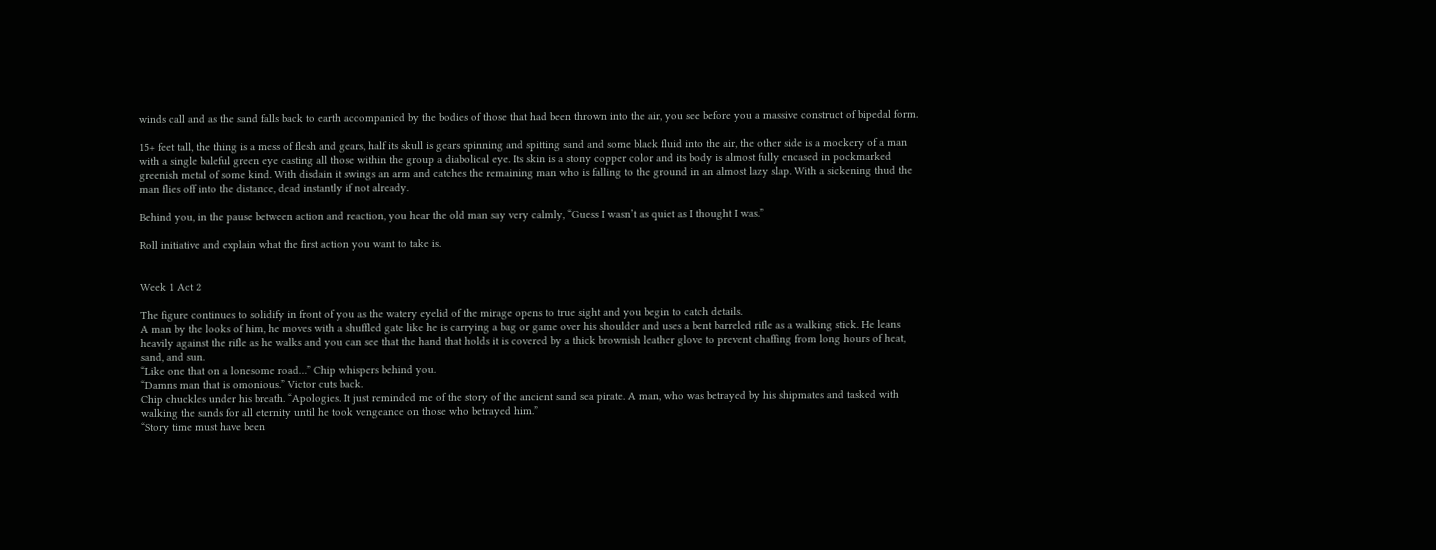winds call and as the sand falls back to earth accompanied by the bodies of those that had been thrown into the air, you see before you a massive construct of bipedal form.

15+ feet tall, the thing is a mess of flesh and gears, half its skull is gears spinning and spitting sand and some black fluid into the air, the other side is a mockery of a man with a single baleful green eye casting all those within the group a diabolical eye. Its skin is a stony copper color and its body is almost fully encased in pockmarked greenish metal of some kind. With disdain it swings an arm and catches the remaining man who is falling to the ground in an almost lazy slap. With a sickening thud the man flies off into the distance, dead instantly if not already.

Behind you, in the pause between action and reaction, you hear the old man say very calmly, “Guess I wasn’t as quiet as I thought I was.”

Roll initiative and explain what the first action you want to take is.


Week 1 Act 2

The figure continues to solidify in front of you as the watery eyelid of the mirage opens to true sight and you begin to catch details.
A man by the looks of him, he moves with a shuffled gate like he is carrying a bag or game over his shoulder and uses a bent barreled rifle as a walking stick. He leans heavily against the rifle as he walks and you can see that the hand that holds it is covered by a thick brownish leather glove to prevent chaffing from long hours of heat, sand, and sun.
“Like one that on a lonesome road…” Chip whispers behind you.
“Damns man that is omonious.” Victor cuts back.
Chip chuckles under his breath. “Apologies. It just reminded me of the story of the ancient sand sea pirate. A man, who was betrayed by his shipmates and tasked with walking the sands for all eternity until he took vengeance on those who betrayed him.”
“Story time must have been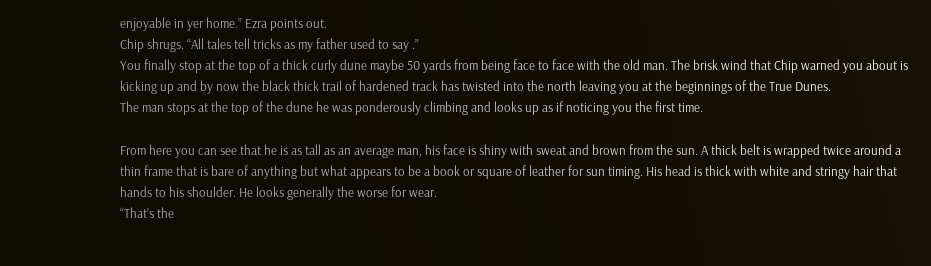enjoyable in yer home.” Ezra points out.
Chip shrugs. “All tales tell tricks as my father used to say .”
You finally stop at the top of a thick curly dune maybe 50 yards from being face to face with the old man. The brisk wind that Chip warned you about is kicking up and by now the black thick trail of hardened track has twisted into the north leaving you at the beginnings of the True Dunes.
The man stops at the top of the dune he was ponderously climbing and looks up as if noticing you the first time.

From here you can see that he is as tall as an average man, his face is shiny with sweat and brown from the sun. A thick belt is wrapped twice around a thin frame that is bare of anything but what appears to be a book or square of leather for sun timing. His head is thick with white and stringy hair that hands to his shoulder. He looks generally the worse for wear.
“That’s the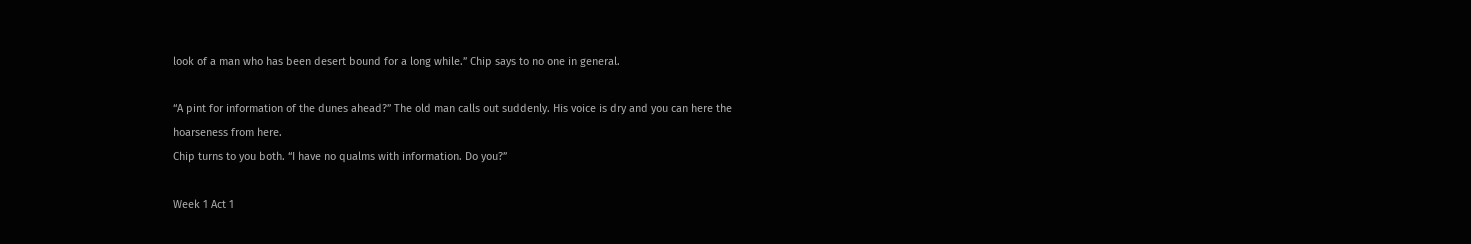look of a man who has been desert bound for a long while.” Chip says to no one in general.

“A pint for information of the dunes ahead?” The old man calls out suddenly. His voice is dry and you can here the hoarseness from here.
Chip turns to you both. “I have no qualms with information. Do you?”

Week 1 Act 1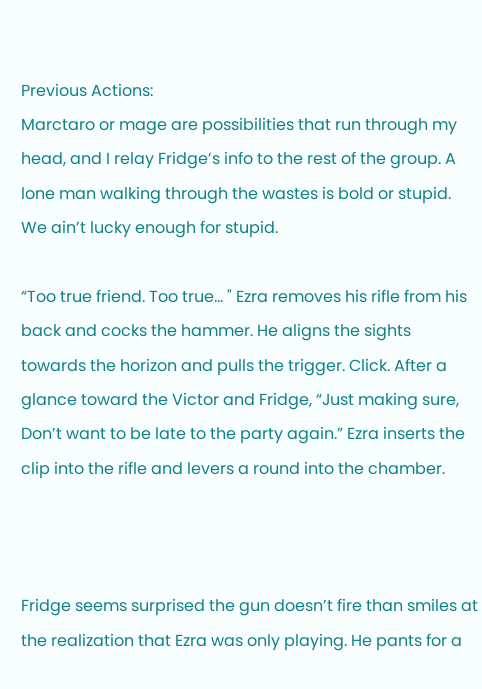Previous Actions:
Marctaro or mage are possibilities that run through my head, and I relay Fridge’s info to the rest of the group. A lone man walking through the wastes is bold or stupid. We ain’t lucky enough for stupid.

“Too true friend. Too true… " Ezra removes his rifle from his back and cocks the hammer. He aligns the sights towards the horizon and pulls the trigger. Click. After a glance toward the Victor and Fridge, “Just making sure, Don’t want to be late to the party again.” Ezra inserts the clip into the rifle and levers a round into the chamber.



Fridge seems surprised the gun doesn’t fire than smiles at the realization that Ezra was only playing. He pants for a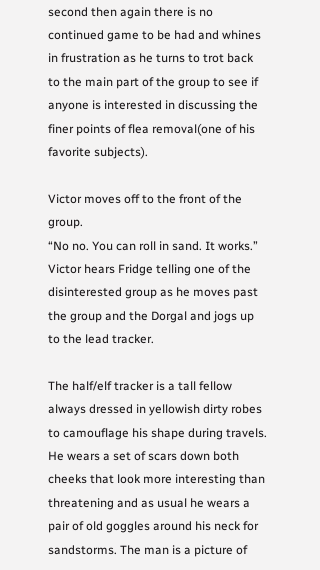second then again there is no continued game to be had and whines in frustration as he turns to trot back to the main part of the group to see if anyone is interested in discussing the finer points of flea removal(one of his favorite subjects).

Victor moves off to the front of the group.
“No no. You can roll in sand. It works.” Victor hears Fridge telling one of the disinterested group as he moves past the group and the Dorgal and jogs up to the lead tracker.

The half/elf tracker is a tall fellow always dressed in yellowish dirty robes to camouflage his shape during travels. He wears a set of scars down both cheeks that look more interesting than threatening and as usual he wears a pair of old goggles around his neck for sandstorms. The man is a picture of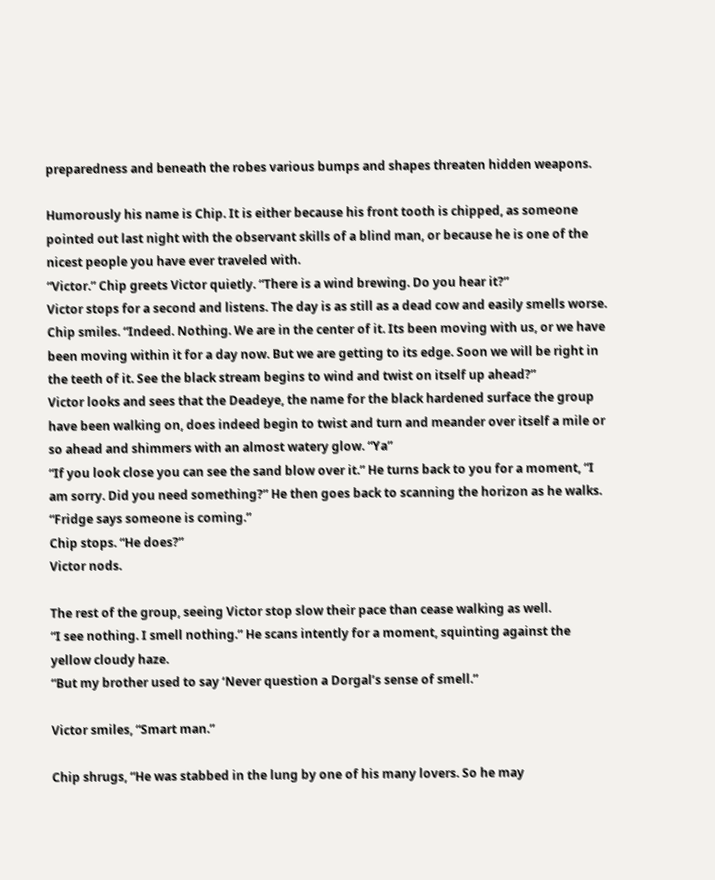preparedness and beneath the robes various bumps and shapes threaten hidden weapons.

Humorously his name is Chip. It is either because his front tooth is chipped, as someone pointed out last night with the observant skills of a blind man, or because he is one of the nicest people you have ever traveled with.
“Victor.” Chip greets Victor quietly. “There is a wind brewing. Do you hear it?”
Victor stops for a second and listens. The day is as still as a dead cow and easily smells worse.
Chip smiles. “Indeed. Nothing. We are in the center of it. Its been moving with us, or we have been moving within it for a day now. But we are getting to its edge. Soon we will be right in the teeth of it. See the black stream begins to wind and twist on itself up ahead?”
Victor looks and sees that the Deadeye, the name for the black hardened surface the group have been walking on, does indeed begin to twist and turn and meander over itself a mile or so ahead and shimmers with an almost watery glow. “Ya”
“If you look close you can see the sand blow over it.” He turns back to you for a moment, “I am sorry. Did you need something?” He then goes back to scanning the horizon as he walks.
“Fridge says someone is coming.”
Chip stops. “He does?”
Victor nods.

The rest of the group, seeing Victor stop slow their pace than cease walking as well.
“I see nothing. I smell nothing.” He scans intently for a moment, squinting against the yellow cloudy haze.
“But my brother used to say ‘Never question a Dorgal’s sense of smell.”

Victor smiles, “Smart man.”

Chip shrugs, “He was stabbed in the lung by one of his many lovers. So he may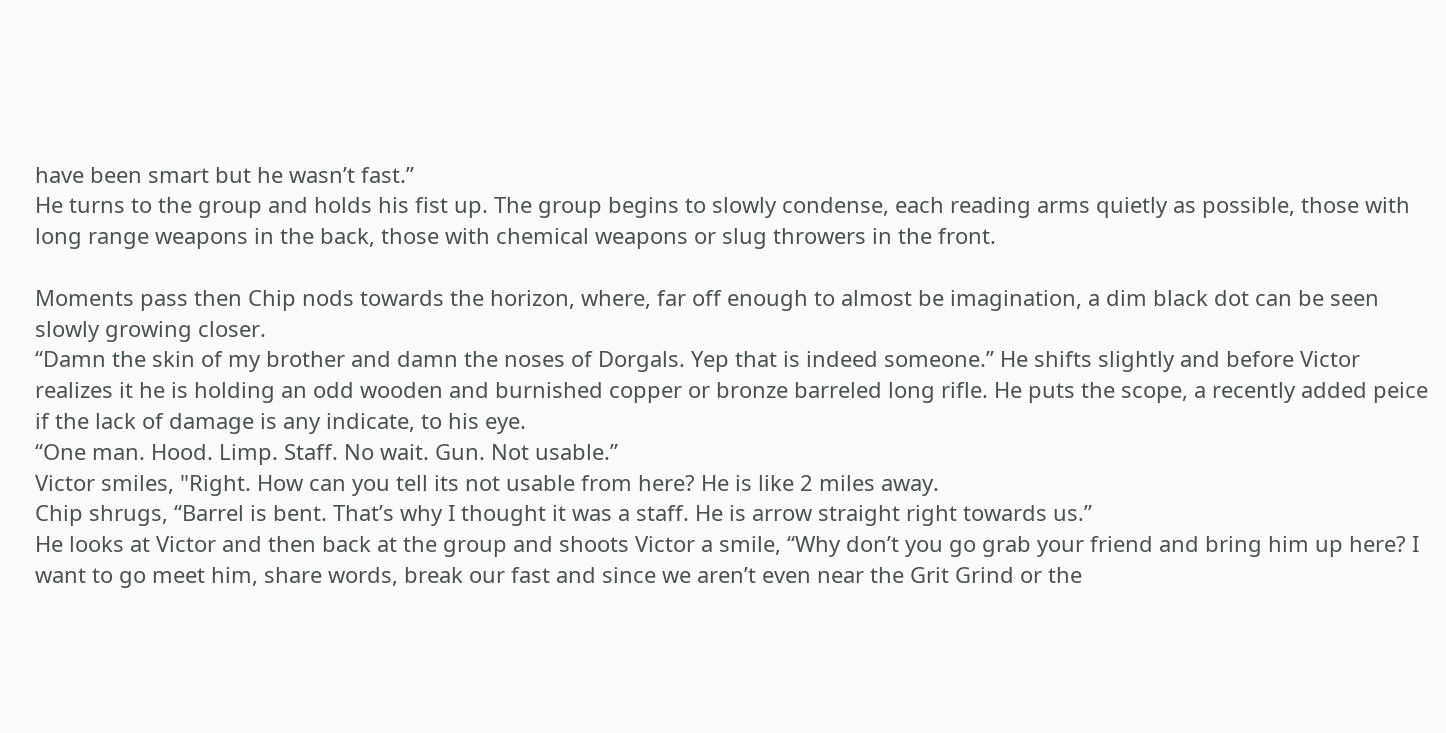have been smart but he wasn’t fast.”
He turns to the group and holds his fist up. The group begins to slowly condense, each reading arms quietly as possible, those with long range weapons in the back, those with chemical weapons or slug throwers in the front.

Moments pass then Chip nods towards the horizon, where, far off enough to almost be imagination, a dim black dot can be seen slowly growing closer.
“Damn the skin of my brother and damn the noses of Dorgals. Yep that is indeed someone.” He shifts slightly and before Victor realizes it he is holding an odd wooden and burnished copper or bronze barreled long rifle. He puts the scope, a recently added peice if the lack of damage is any indicate, to his eye.
“One man. Hood. Limp. Staff. No wait. Gun. Not usable.”
Victor smiles, "Right. How can you tell its not usable from here? He is like 2 miles away.
Chip shrugs, “Barrel is bent. That’s why I thought it was a staff. He is arrow straight right towards us.”
He looks at Victor and then back at the group and shoots Victor a smile, “Why don’t you go grab your friend and bring him up here? I want to go meet him, share words, break our fast and since we aren’t even near the Grit Grind or the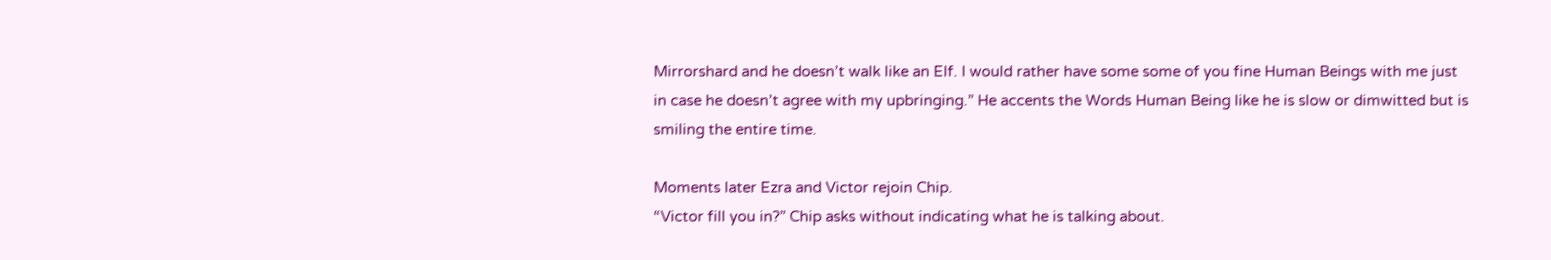Mirrorshard and he doesn’t walk like an Elf. I would rather have some some of you fine Human Beings with me just in case he doesn’t agree with my upbringing.” He accents the Words Human Being like he is slow or dimwitted but is smiling the entire time.

Moments later Ezra and Victor rejoin Chip.
“Victor fill you in?” Chip asks without indicating what he is talking about.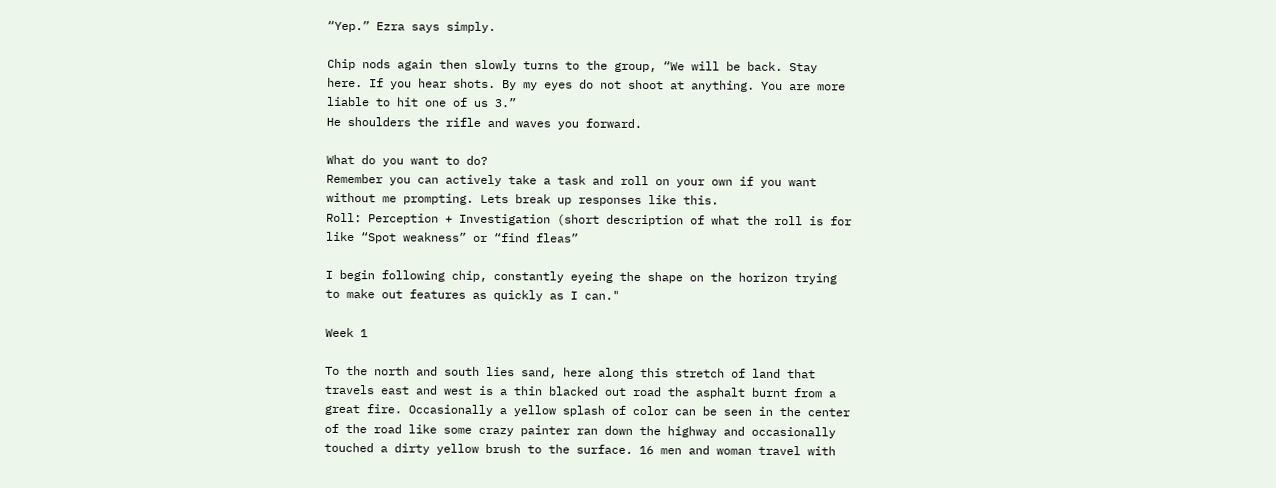“Yep.” Ezra says simply.

Chip nods again then slowly turns to the group, “We will be back. Stay here. If you hear shots. By my eyes do not shoot at anything. You are more liable to hit one of us 3.”
He shoulders the rifle and waves you forward.

What do you want to do?
Remember you can actively take a task and roll on your own if you want without me prompting. Lets break up responses like this.
Roll: Perception + Investigation (short description of what the roll is for like “Spot weakness” or “find fleas”

I begin following chip, constantly eyeing the shape on the horizon trying to make out features as quickly as I can."

Week 1

To the north and south lies sand, here along this stretch of land that travels east and west is a thin blacked out road the asphalt burnt from a great fire. Occasionally a yellow splash of color can be seen in the center of the road like some crazy painter ran down the highway and occasionally touched a dirty yellow brush to the surface. 16 men and woman travel with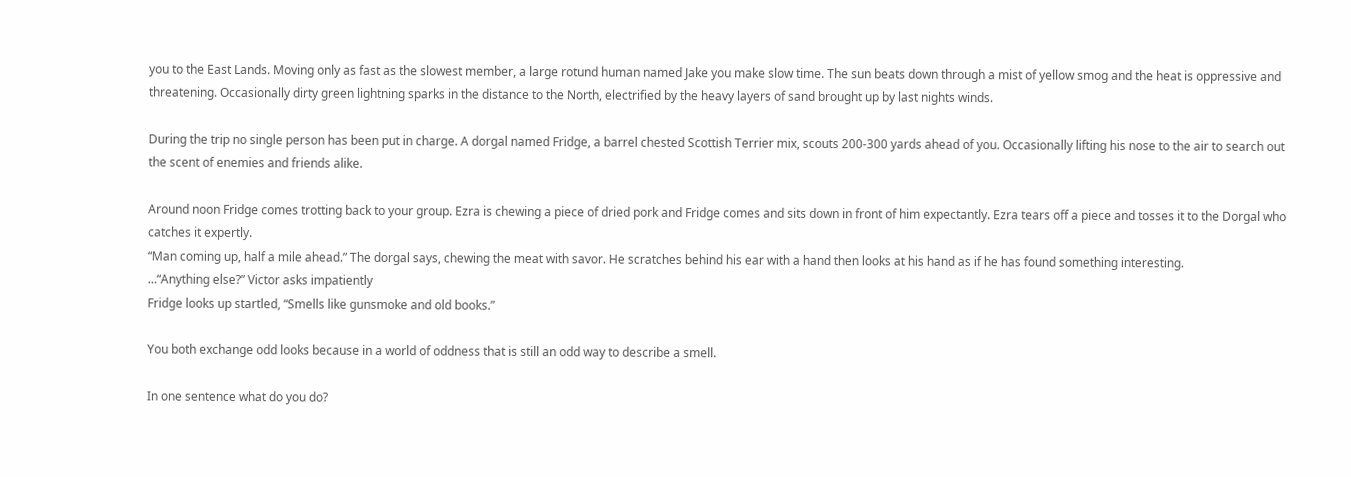you to the East Lands. Moving only as fast as the slowest member, a large rotund human named Jake you make slow time. The sun beats down through a mist of yellow smog and the heat is oppressive and threatening. Occasionally dirty green lightning sparks in the distance to the North, electrified by the heavy layers of sand brought up by last nights winds.

During the trip no single person has been put in charge. A dorgal named Fridge, a barrel chested Scottish Terrier mix, scouts 200-300 yards ahead of you. Occasionally lifting his nose to the air to search out the scent of enemies and friends alike.

Around noon Fridge comes trotting back to your group. Ezra is chewing a piece of dried pork and Fridge comes and sits down in front of him expectantly. Ezra tears off a piece and tosses it to the Dorgal who catches it expertly.
“Man coming up, half a mile ahead.” The dorgal says, chewing the meat with savor. He scratches behind his ear with a hand then looks at his hand as if he has found something interesting.
…“Anything else?” Victor asks impatiently
Fridge looks up startled, “Smells like gunsmoke and old books.”

You both exchange odd looks because in a world of oddness that is still an odd way to describe a smell.

In one sentence what do you do?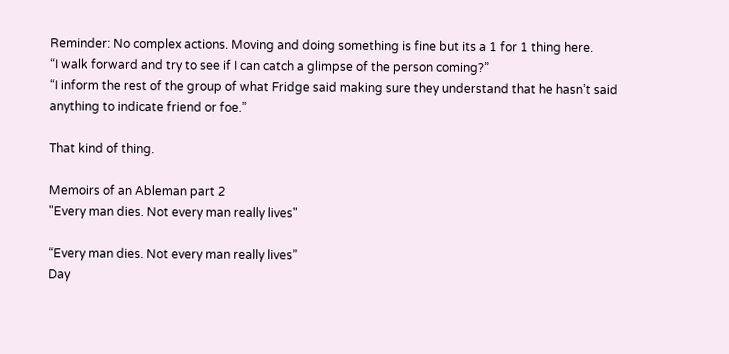Reminder: No complex actions. Moving and doing something is fine but its a 1 for 1 thing here.
“I walk forward and try to see if I can catch a glimpse of the person coming?”
“I inform the rest of the group of what Fridge said making sure they understand that he hasn’t said anything to indicate friend or foe.”

That kind of thing.

Memoirs of an Ableman part 2
"Every man dies. Not every man really lives"

“Every man dies. Not every man really lives”
Day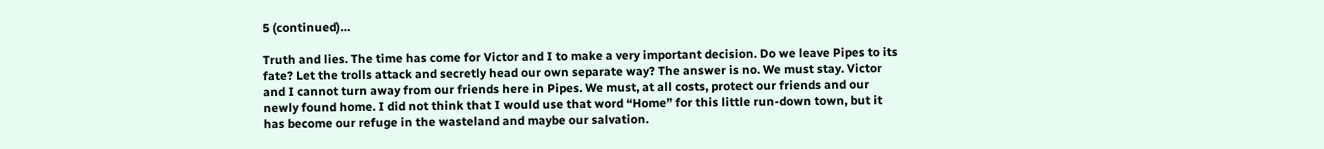5 (continued)…

Truth and lies. The time has come for Victor and I to make a very important decision. Do we leave Pipes to its fate? Let the trolls attack and secretly head our own separate way? The answer is no. We must stay. Victor and I cannot turn away from our friends here in Pipes. We must, at all costs, protect our friends and our newly found home. I did not think that I would use that word “Home” for this little run-down town, but it has become our refuge in the wasteland and maybe our salvation.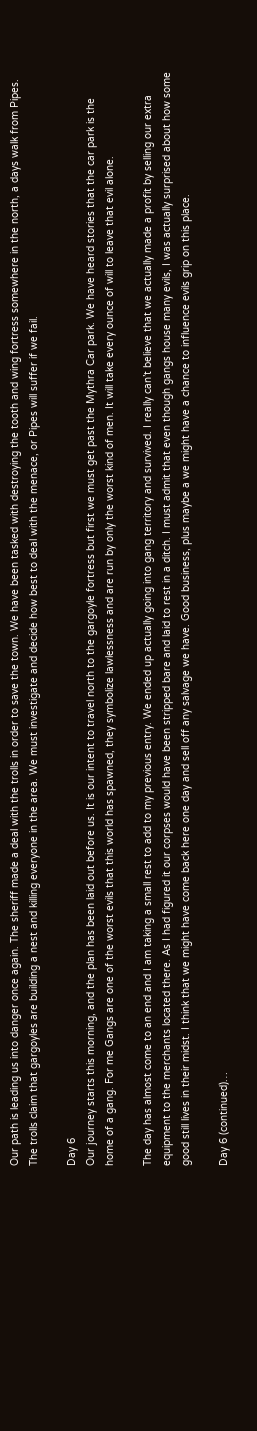Our path is leading us into danger once again. The sheriff made a deal with the trolls in order to save the town. We have been tasked with destroying the tooth and wing fortress somewhere in the north, a days walk from Pipes. The trolls claim that gargoyles are building a nest and killing everyone in the area. We must investigate and decide how best to deal with the menace, or Pipes will suffer if we fail.

Day 6
Our journey starts this morning, and the plan has been laid out before us. It is our intent to travel north to the gargoyle fortress but first we must get past the Mythra Car park. We have heard stories that the car park is the home of a gang. For me Gangs are one of the worst evils that this world has spawned, they symbolize lawlessness and are run by only the worst kind of men. It will take every ounce of will to leave that evil alone.

The day has almost come to an end and I am taking a small rest to add to my previous entry. We ended up actually going into gang territory and survived. I really can’t believe that we actually made a profit by selling our extra equipment to the merchants located there. As I had figured it our corpses would have been stripped bare and laid to rest in a ditch. I must admit that even though gangs house many evils, I was actually surprised about how some good still lives in their midst. I think that we might have come back here one day and sell off any salvage we have. Good business, plus maybe a we might have a chance to influence evils grip on this place.

Day 6 (continued)…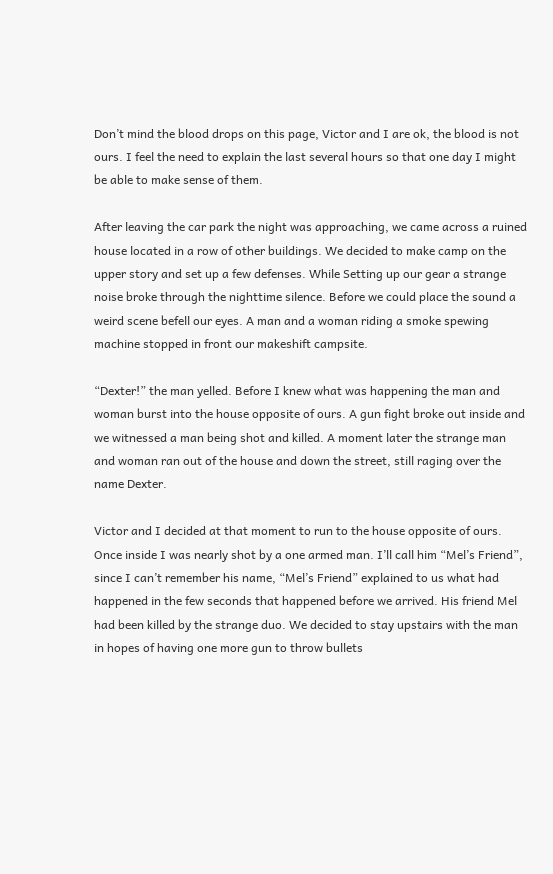Don’t mind the blood drops on this page, Victor and I are ok, the blood is not ours. I feel the need to explain the last several hours so that one day I might be able to make sense of them.

After leaving the car park the night was approaching, we came across a ruined house located in a row of other buildings. We decided to make camp on the upper story and set up a few defenses. While Setting up our gear a strange noise broke through the nighttime silence. Before we could place the sound a weird scene befell our eyes. A man and a woman riding a smoke spewing machine stopped in front our makeshift campsite.

“Dexter!” the man yelled. Before I knew what was happening the man and woman burst into the house opposite of ours. A gun fight broke out inside and we witnessed a man being shot and killed. A moment later the strange man and woman ran out of the house and down the street, still raging over the name Dexter.

Victor and I decided at that moment to run to the house opposite of ours. Once inside I was nearly shot by a one armed man. I’ll call him “Mel’s Friend”, since I can’t remember his name, “Mel’s Friend” explained to us what had happened in the few seconds that happened before we arrived. His friend Mel had been killed by the strange duo. We decided to stay upstairs with the man in hopes of having one more gun to throw bullets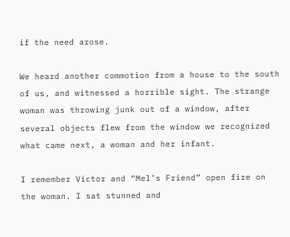if the need arose.

We heard another commotion from a house to the south of us, and witnessed a horrible sight. The strange woman was throwing junk out of a window, after several objects flew from the window we recognized what came next, a woman and her infant.

I remember Victor and “Mel’s Friend” open fire on the woman. I sat stunned and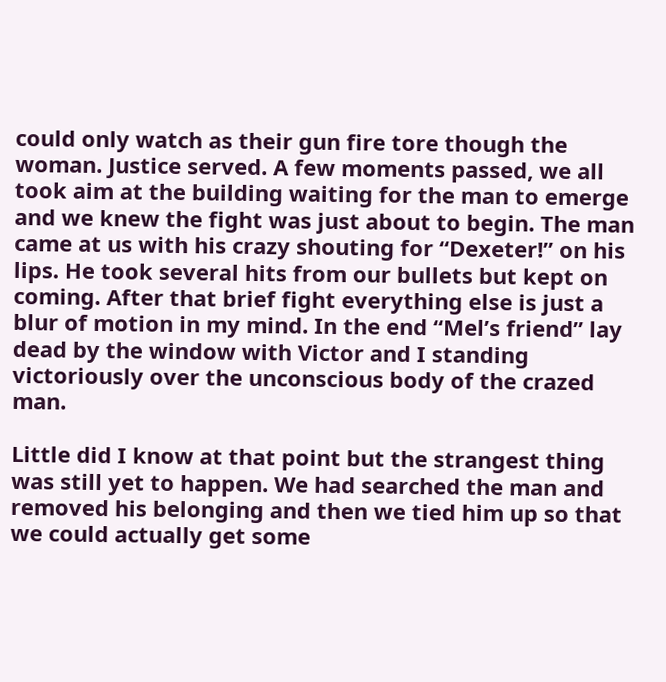could only watch as their gun fire tore though the woman. Justice served. A few moments passed, we all took aim at the building waiting for the man to emerge and we knew the fight was just about to begin. The man came at us with his crazy shouting for “Dexeter!” on his lips. He took several hits from our bullets but kept on coming. After that brief fight everything else is just a blur of motion in my mind. In the end “Mel’s friend” lay dead by the window with Victor and I standing victoriously over the unconscious body of the crazed man.

Little did I know at that point but the strangest thing was still yet to happen. We had searched the man and removed his belonging and then we tied him up so that we could actually get some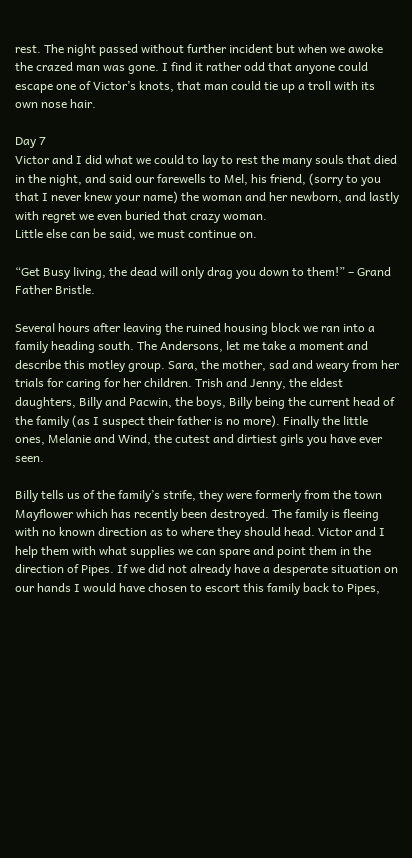rest. The night passed without further incident but when we awoke the crazed man was gone. I find it rather odd that anyone could escape one of Victor’s knots, that man could tie up a troll with its own nose hair.

Day 7
Victor and I did what we could to lay to rest the many souls that died in the night, and said our farewells to Mel, his friend, (sorry to you that I never knew your name) the woman and her newborn, and lastly with regret we even buried that crazy woman.
Little else can be said, we must continue on.

“Get Busy living, the dead will only drag you down to them!” – Grand Father Bristle.

Several hours after leaving the ruined housing block we ran into a family heading south. The Andersons, let me take a moment and describe this motley group. Sara, the mother, sad and weary from her trials for caring for her children. Trish and Jenny, the eldest daughters, Billy and Pacwin, the boys, Billy being the current head of the family (as I suspect their father is no more). Finally the little ones, Melanie and Wind, the cutest and dirtiest girls you have ever seen.

Billy tells us of the family’s strife, they were formerly from the town Mayflower which has recently been destroyed. The family is fleeing with no known direction as to where they should head. Victor and I help them with what supplies we can spare and point them in the direction of Pipes. If we did not already have a desperate situation on our hands I would have chosen to escort this family back to Pipes,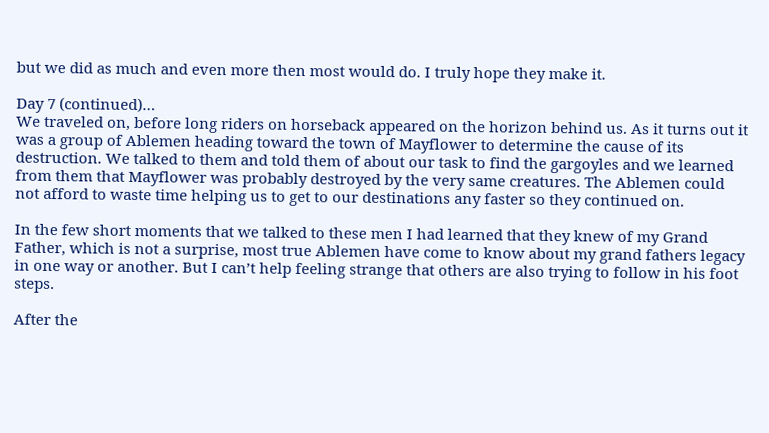but we did as much and even more then most would do. I truly hope they make it.

Day 7 (continued)…
We traveled on, before long riders on horseback appeared on the horizon behind us. As it turns out it was a group of Ablemen heading toward the town of Mayflower to determine the cause of its destruction. We talked to them and told them of about our task to find the gargoyles and we learned from them that Mayflower was probably destroyed by the very same creatures. The Ablemen could not afford to waste time helping us to get to our destinations any faster so they continued on.

In the few short moments that we talked to these men I had learned that they knew of my Grand Father, which is not a surprise, most true Ablemen have come to know about my grand fathers legacy in one way or another. But I can’t help feeling strange that others are also trying to follow in his foot steps.

After the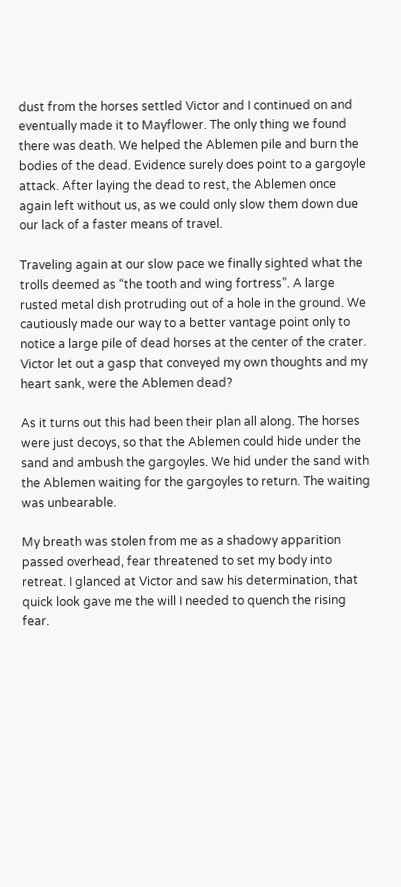dust from the horses settled Victor and I continued on and eventually made it to Mayflower. The only thing we found there was death. We helped the Ablemen pile and burn the bodies of the dead. Evidence surely does point to a gargoyle attack. After laying the dead to rest, the Ablemen once again left without us, as we could only slow them down due our lack of a faster means of travel.

Traveling again at our slow pace we finally sighted what the trolls deemed as “the tooth and wing fortress”. A large rusted metal dish protruding out of a hole in the ground. We cautiously made our way to a better vantage point only to notice a large pile of dead horses at the center of the crater. Victor let out a gasp that conveyed my own thoughts and my heart sank, were the Ablemen dead?

As it turns out this had been their plan all along. The horses were just decoys, so that the Ablemen could hide under the sand and ambush the gargoyles. We hid under the sand with the Ablemen waiting for the gargoyles to return. The waiting was unbearable.

My breath was stolen from me as a shadowy apparition passed overhead, fear threatened to set my body into retreat. I glanced at Victor and saw his determination, that quick look gave me the will I needed to quench the rising fear.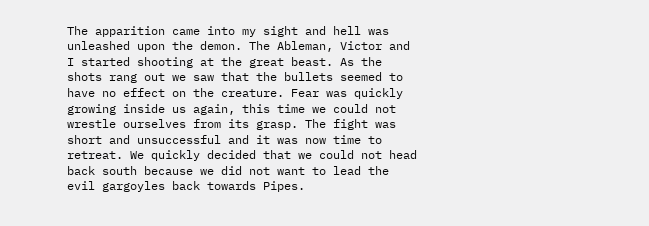The apparition came into my sight and hell was unleashed upon the demon. The Ableman, Victor and I started shooting at the great beast. As the shots rang out we saw that the bullets seemed to have no effect on the creature. Fear was quickly growing inside us again, this time we could not wrestle ourselves from its grasp. The fight was short and unsuccessful and it was now time to retreat. We quickly decided that we could not head back south because we did not want to lead the evil gargoyles back towards Pipes.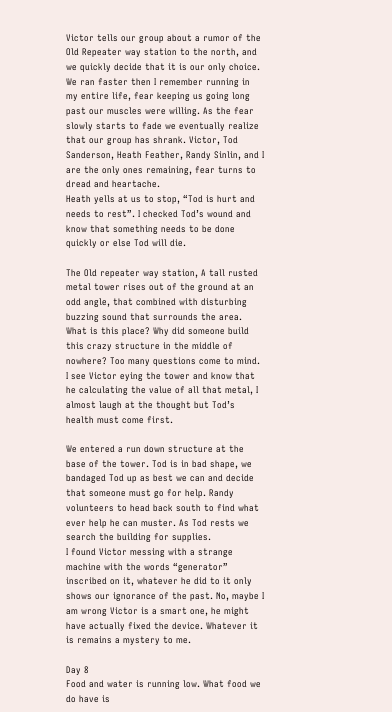Victor tells our group about a rumor of the Old Repeater way station to the north, and we quickly decide that it is our only choice. We ran faster then I remember running in my entire life, fear keeping us going long past our muscles were willing. As the fear slowly starts to fade we eventually realize that our group has shrank. Victor, Tod Sanderson, Heath Feather, Randy Sinlin, and I are the only ones remaining, fear turns to dread and heartache.
Heath yells at us to stop, “Tod is hurt and needs to rest”. I checked Tod’s wound and know that something needs to be done quickly or else Tod will die.

The Old repeater way station, A tall rusted metal tower rises out of the ground at an odd angle, that combined with disturbing buzzing sound that surrounds the area. What is this place? Why did someone build this crazy structure in the middle of nowhere? Too many questions come to mind. I see Victor eying the tower and know that he calculating the value of all that metal, I almost laugh at the thought but Tod’s health must come first.

We entered a run down structure at the base of the tower. Tod is in bad shape, we bandaged Tod up as best we can and decide that someone must go for help. Randy volunteers to head back south to find what ever help he can muster. As Tod rests we search the building for supplies.
I found Victor messing with a strange machine with the words “generator” inscribed on it, whatever he did to it only shows our ignorance of the past. No, maybe I am wrong Victor is a smart one, he might have actually fixed the device. Whatever it is remains a mystery to me.

Day 8
Food and water is running low. What food we do have is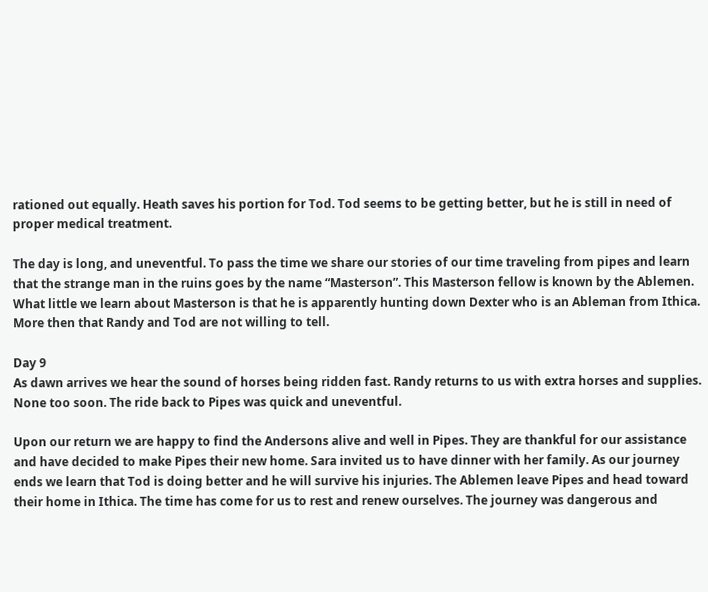rationed out equally. Heath saves his portion for Tod. Tod seems to be getting better, but he is still in need of proper medical treatment.

The day is long, and uneventful. To pass the time we share our stories of our time traveling from pipes and learn that the strange man in the ruins goes by the name “Masterson”. This Masterson fellow is known by the Ablemen. What little we learn about Masterson is that he is apparently hunting down Dexter who is an Ableman from Ithica. More then that Randy and Tod are not willing to tell.

Day 9
As dawn arrives we hear the sound of horses being ridden fast. Randy returns to us with extra horses and supplies. None too soon. The ride back to Pipes was quick and uneventful.

Upon our return we are happy to find the Andersons alive and well in Pipes. They are thankful for our assistance and have decided to make Pipes their new home. Sara invited us to have dinner with her family. As our journey ends we learn that Tod is doing better and he will survive his injuries. The Ablemen leave Pipes and head toward their home in Ithica. The time has come for us to rest and renew ourselves. The journey was dangerous and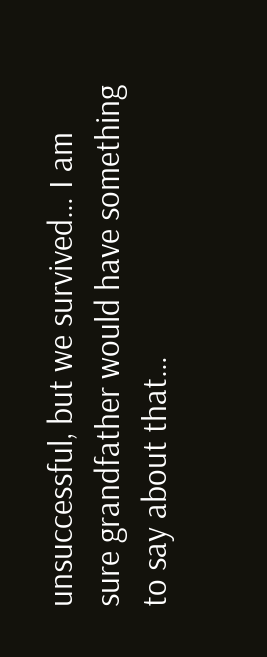unsuccessful, but we survived… I am sure grandfather would have something to say about that…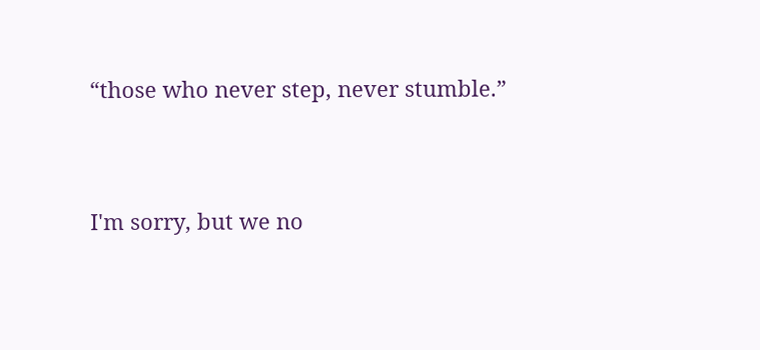“those who never step, never stumble.”


I'm sorry, but we no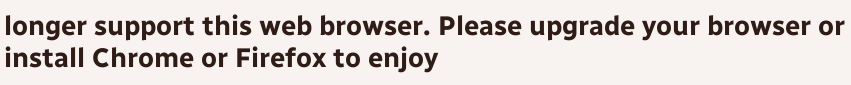longer support this web browser. Please upgrade your browser or install Chrome or Firefox to enjoy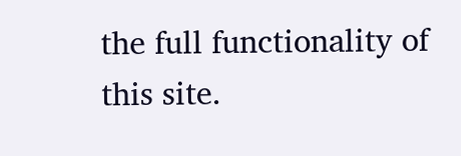the full functionality of this site.